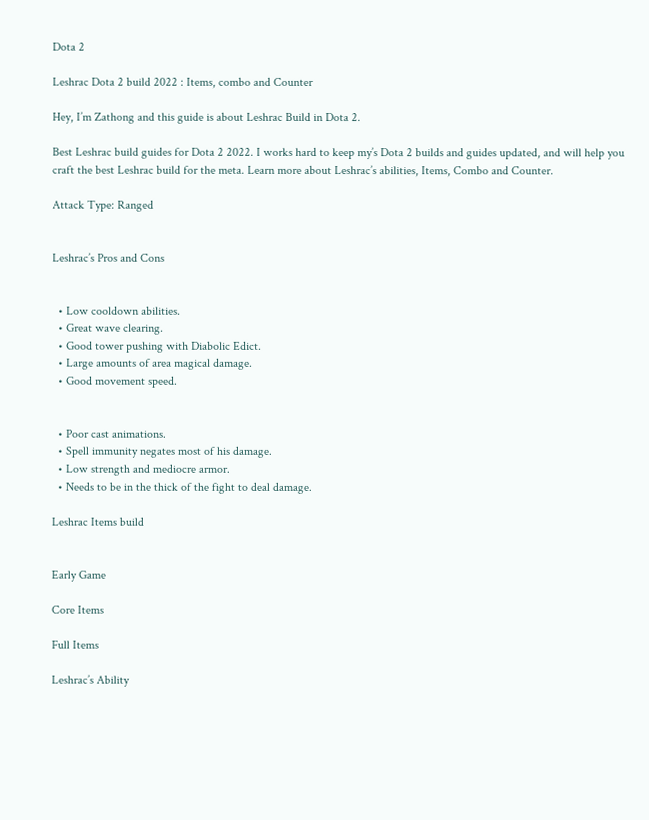Dota 2

Leshrac Dota 2 build 2022 : Items, combo and Counter

Hey, I’m Zathong and this guide is about Leshrac Build in Dota 2.

Best Leshrac build guides for Dota 2 2022. I works hard to keep my’s Dota 2 builds and guides updated, and will help you craft the best Leshrac build for the meta. Learn more about Leshrac’s abilities, Items, Combo and Counter.

Attack Type: Ranged


Leshrac’s Pros and Cons


  • Low cooldown abilities.
  • Great wave clearing.
  • Good tower pushing with Diabolic Edict.
  • Large amounts of area magical damage.
  • Good movement speed.


  • Poor cast animations.
  • Spell immunity negates most of his damage.
  • Low strength and mediocre armor.
  • Needs to be in the thick of the fight to deal damage.

Leshrac Items build


Early Game

Core Items

Full Items

Leshrac’s Ability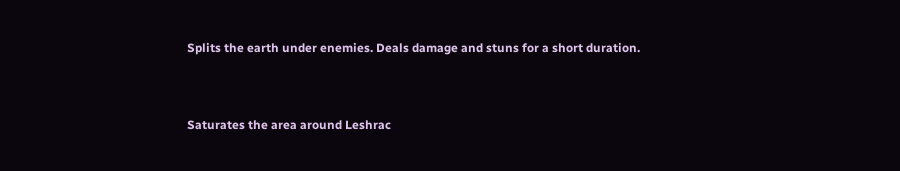Splits the earth under enemies. Deals damage and stuns for a short duration.


Saturates the area around Leshrac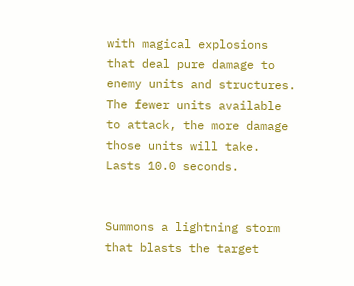with magical explosions that deal pure damage to enemy units and structures. The fewer units available to attack, the more damage those units will take. Lasts 10.0 seconds.


Summons a lightning storm that blasts the target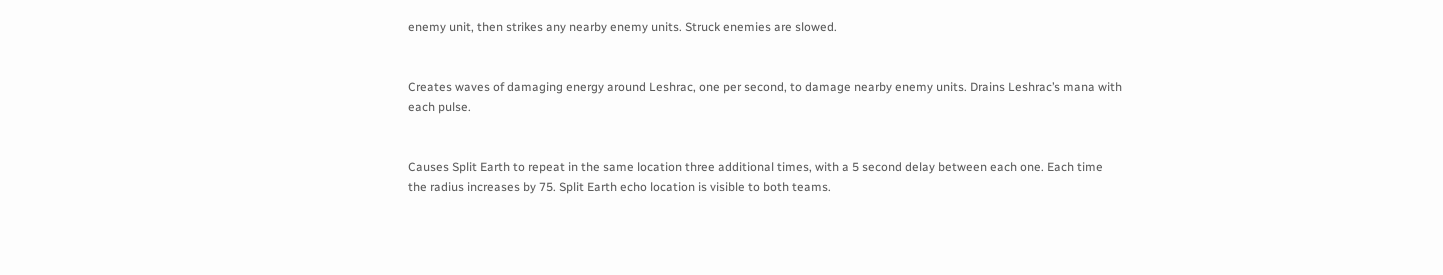enemy unit, then strikes any nearby enemy units. Struck enemies are slowed.


Creates waves of damaging energy around Leshrac, one per second, to damage nearby enemy units. Drains Leshrac’s mana with each pulse.


Causes Split Earth to repeat in the same location three additional times, with a 5 second delay between each one. Each time the radius increases by 75. Split Earth echo location is visible to both teams.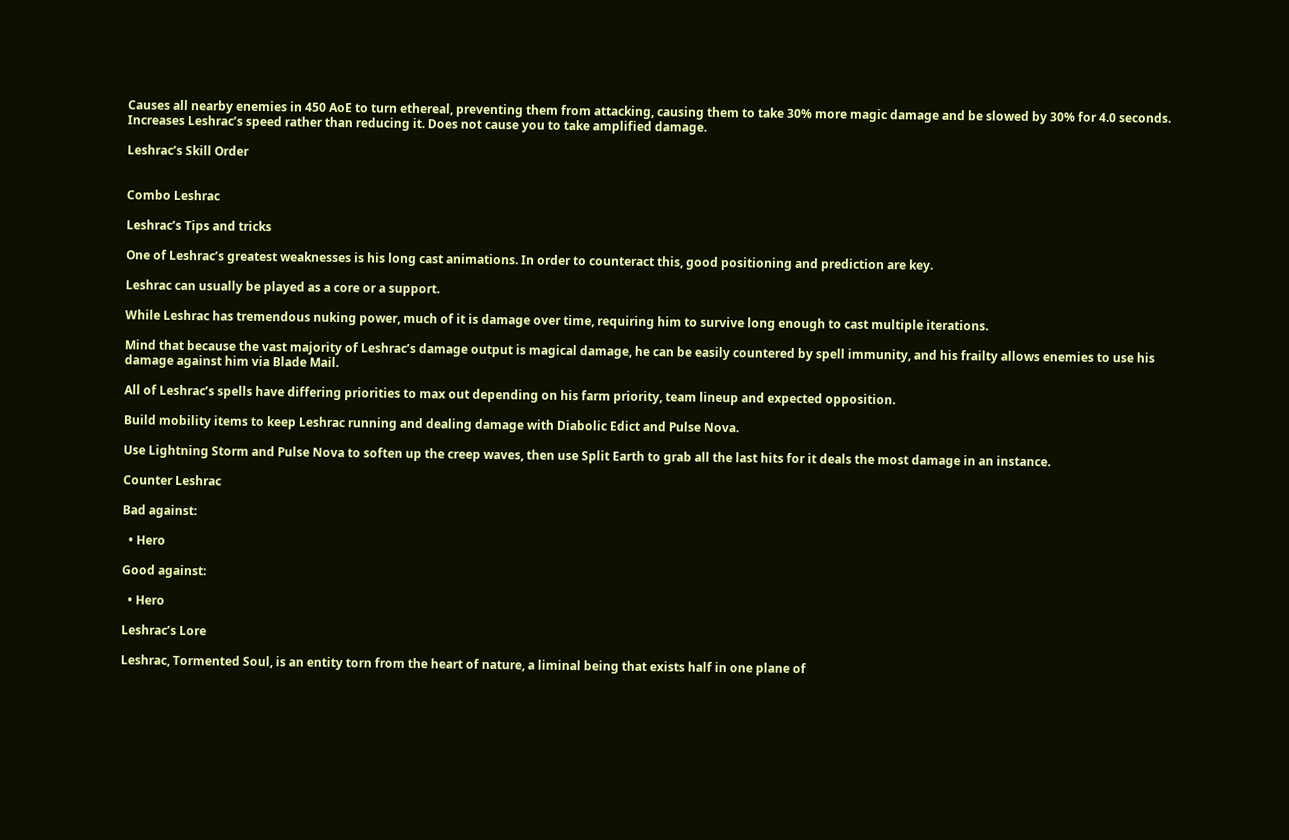Causes all nearby enemies in 450 AoE to turn ethereal, preventing them from attacking, causing them to take 30% more magic damage and be slowed by 30% for 4.0 seconds. Increases Leshrac’s speed rather than reducing it. Does not cause you to take amplified damage.

Leshrac’s Skill Order


Combo Leshrac

Leshrac’s Tips and tricks

One of Leshrac’s greatest weaknesses is his long cast animations. In order to counteract this, good positioning and prediction are key.

Leshrac can usually be played as a core or a support.

While Leshrac has tremendous nuking power, much of it is damage over time, requiring him to survive long enough to cast multiple iterations.

Mind that because the vast majority of Leshrac’s damage output is magical damage, he can be easily countered by spell immunity, and his frailty allows enemies to use his damage against him via Blade Mail.

All of Leshrac’s spells have differing priorities to max out depending on his farm priority, team lineup and expected opposition.

Build mobility items to keep Leshrac running and dealing damage with Diabolic Edict and Pulse Nova.

Use Lightning Storm and Pulse Nova to soften up the creep waves, then use Split Earth to grab all the last hits for it deals the most damage in an instance.

Counter Leshrac

Bad against:

  • Hero

Good against:

  • Hero

Leshrac’s Lore

Leshrac, Tormented Soul, is an entity torn from the heart of nature, a liminal being that exists half in one plane of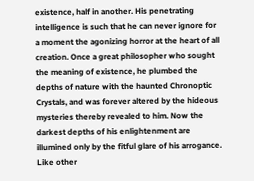existence, half in another. His penetrating intelligence is such that he can never ignore for a moment the agonizing horror at the heart of all creation. Once a great philosopher who sought the meaning of existence, he plumbed the depths of nature with the haunted Chronoptic Crystals, and was forever altered by the hideous mysteries thereby revealed to him. Now the darkest depths of his enlightenment are illumined only by the fitful glare of his arrogance. Like other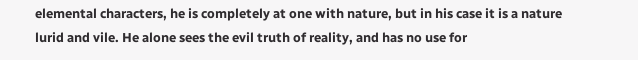elemental characters, he is completely at one with nature, but in his case it is a nature lurid and vile. He alone sees the evil truth of reality, and has no use for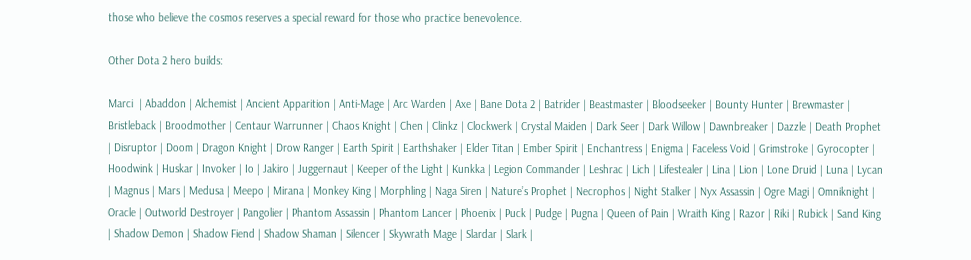those who believe the cosmos reserves a special reward for those who practice benevolence.

Other Dota 2 hero builds:

Marci  | Abaddon | Alchemist | Ancient Apparition | Anti-Mage | Arc Warden | Axe | Bane Dota 2 | Batrider | Beastmaster | Bloodseeker | Bounty Hunter | Brewmaster | Bristleback | Broodmother | Centaur Warrunner | Chaos Knight | Chen | Clinkz | Clockwerk | Crystal Maiden | Dark Seer | Dark Willow | Dawnbreaker | Dazzle | Death Prophet | Disruptor | Doom | Dragon Knight | Drow Ranger | Earth Spirit | Earthshaker | Elder Titan | Ember Spirit | Enchantress | Enigma | Faceless Void | Grimstroke | Gyrocopter | Hoodwink | Huskar | Invoker | Io | Jakiro | Juggernaut | Keeper of the Light | Kunkka | Legion Commander | Leshrac | Lich | Lifestealer | Lina | Lion | Lone Druid | Luna | Lycan | Magnus | Mars | Medusa | Meepo | Mirana | Monkey King | Morphling | Naga Siren | Nature’s Prophet | Necrophos | Night Stalker | Nyx Assassin | Ogre Magi | Omniknight | Oracle | Outworld Destroyer | Pangolier | Phantom Assassin | Phantom Lancer | Phoenix | Puck | Pudge | Pugna | Queen of Pain | Wraith King | Razor | Riki | Rubick | Sand King | Shadow Demon | Shadow Fiend | Shadow Shaman | Silencer | Skywrath Mage | Slardar | Slark |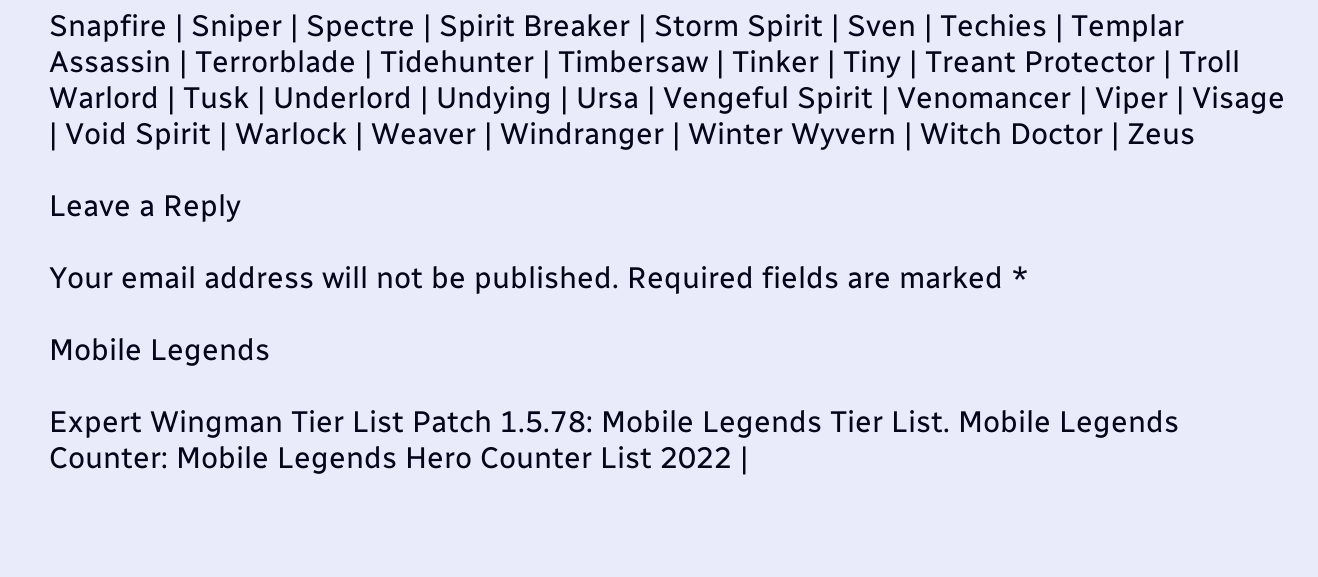Snapfire | Sniper | Spectre | Spirit Breaker | Storm Spirit | Sven | Techies | Templar Assassin | Terrorblade | Tidehunter | Timbersaw | Tinker | Tiny | Treant Protector | Troll Warlord | Tusk | Underlord | Undying | Ursa | Vengeful Spirit | Venomancer | Viper | Visage | Void Spirit | Warlock | Weaver | Windranger | Winter Wyvern | Witch Doctor | Zeus

Leave a Reply

Your email address will not be published. Required fields are marked *

Mobile Legends

Expert Wingman Tier List Patch 1.5.78: Mobile Legends Tier List. Mobile Legends Counter: Mobile Legends Hero Counter List 2022 |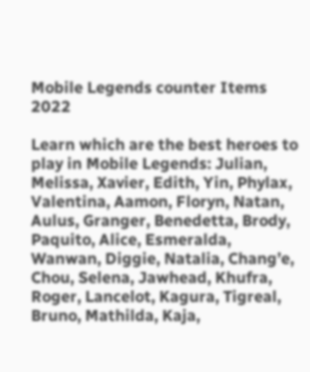Mobile Legends counter Items 2022

Learn which are the best heroes to play in Mobile Legends: Julian, Melissa, Xavier, Edith, Yin, Phylax, Valentina, Aamon, Floryn, Natan, Aulus, Granger, Benedetta, Brody, Paquito, Alice, Esmeralda, Wanwan, Diggie, Natalia, Chang’e, Chou, Selena, Jawhead, Khufra, Roger, Lancelot, Kagura, Tigreal, Bruno, Mathilda, Kaja,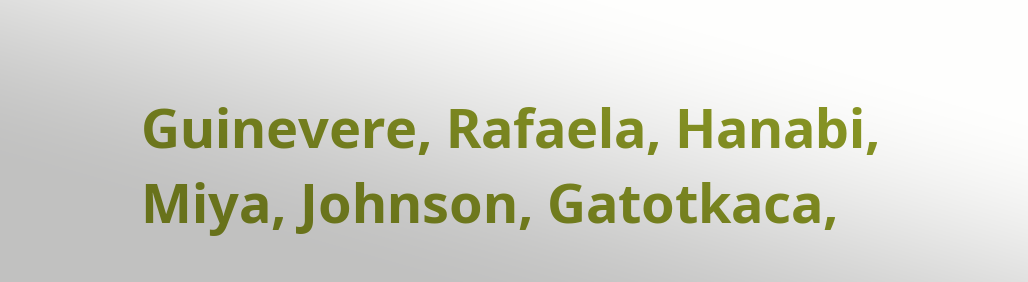Guinevere, Rafaela, Hanabi, Miya, Johnson, Gatotkaca,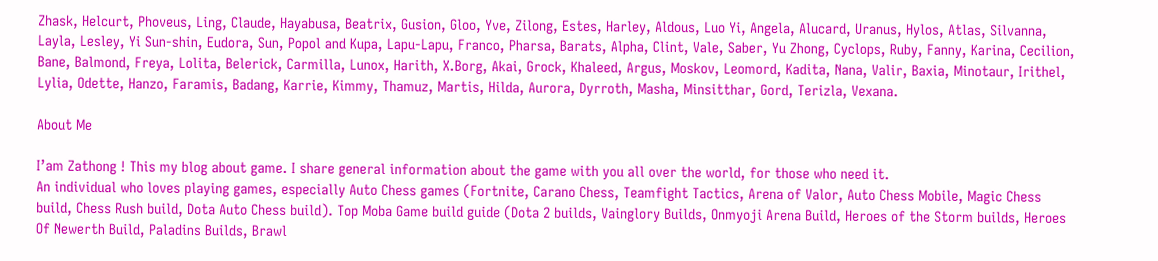Zhask, Helcurt, Phoveus, Ling, Claude, Hayabusa, Beatrix, Gusion, Gloo, Yve, Zilong, Estes, Harley, Aldous, Luo Yi, Angela, Alucard, Uranus, Hylos, Atlas, Silvanna, Layla, Lesley, Yi Sun-shin, Eudora, Sun, Popol and Kupa, Lapu-Lapu, Franco, Pharsa, Barats, Alpha, Clint, Vale, Saber, Yu Zhong, Cyclops, Ruby, Fanny, Karina, Cecilion, Bane, Balmond, Freya, Lolita, Belerick, Carmilla, Lunox, Harith, X.Borg, Akai, Grock, Khaleed, Argus, Moskov, Leomord, Kadita, Nana, Valir, Baxia, Minotaur, Irithel, Lylia, Odette, Hanzo, Faramis, Badang, Karrie, Kimmy, Thamuz, Martis, Hilda, Aurora, Dyrroth, Masha, Minsitthar, Gord, Terizla, Vexana.

About Me

I’am Zathong ! This my blog about game. I share general information about the game with you all over the world, for those who need it.
An individual who loves playing games, especially Auto Chess games (Fortnite, Carano Chess, Teamfight Tactics, Arena of Valor, Auto Chess Mobile, Magic Chess build, Chess Rush build, Dota Auto Chess build). Top Moba Game build guide (Dota 2 builds, Vainglory Builds, Onmyoji Arena Build, Heroes of the Storm builds, Heroes Of Newerth Build, Paladins Builds, Brawl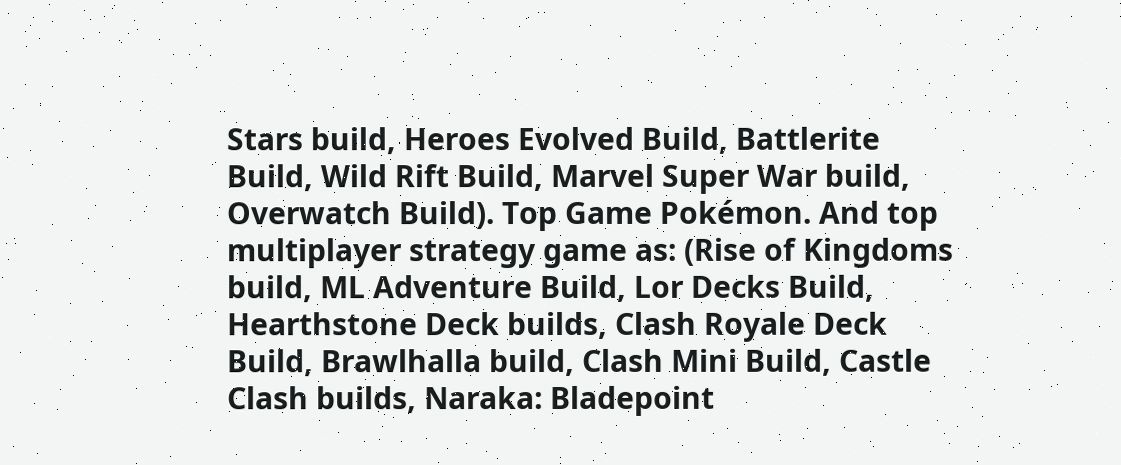Stars build, Heroes Evolved Build, Battlerite Build, Wild Rift Build, Marvel Super War build, Overwatch Build). Top Game Pokémon. And top multiplayer strategy game as: (Rise of Kingdoms build, ML Adventure Build, Lor Decks Build, Hearthstone Deck builds, Clash Royale Deck Build, Brawlhalla build, Clash Mini Build, Castle Clash builds, Naraka: Bladepoint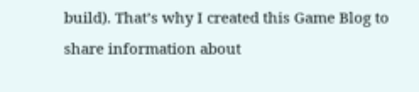build). That’s why I created this Game Blog to share information about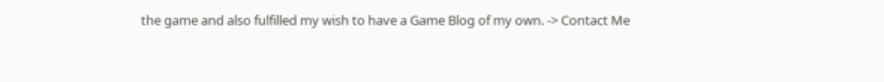the game and also fulfilled my wish to have a Game Blog of my own. -> Contact Me